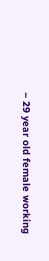– 29 year old female working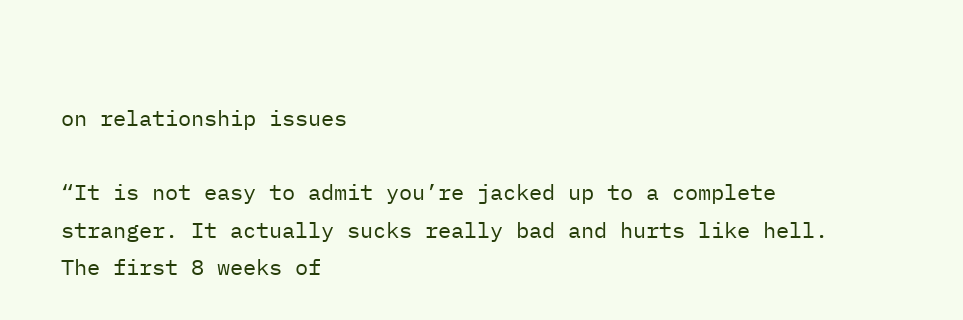on relationship issues

“It is not easy to admit you’re jacked up to a complete stranger. It actually sucks really bad and hurts like hell. The first 8 weeks of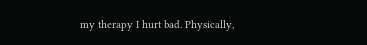my therapy I hurt bad. Physically,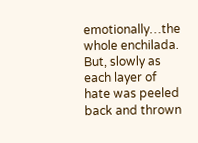emotionally…the whole enchilada. But, slowly as each layer of hate was peeled back and thrown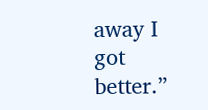away I got better.”